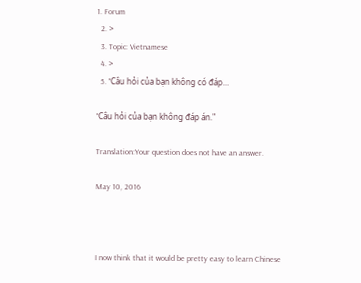1. Forum
  2. >
  3. Topic: Vietnamese
  4. >
  5. "Câu hỏi của bạn không có đáp…

"Câu hỏi của bạn không đáp án."

Translation:Your question does not have an answer.

May 10, 2016



I now think that it would be pretty easy to learn Chinese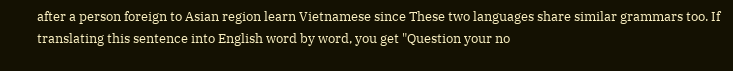after a person foreign to Asian region learn Vietnamese since These two languages share similar grammars too. If translating this sentence into English word by word, you get "Question your no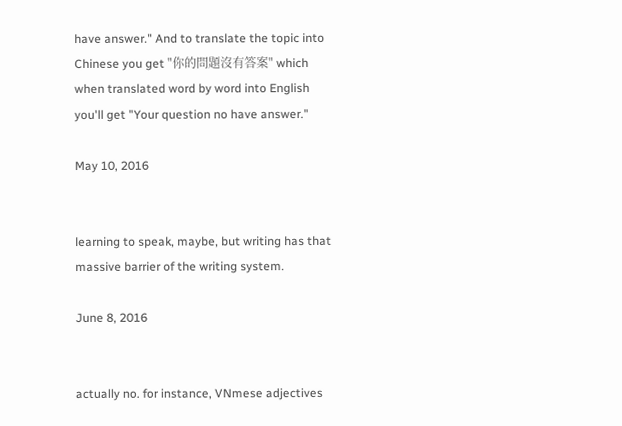have answer." And to translate the topic into Chinese you get "你的問題沒有答案" which when translated word by word into English you'll get "Your question no have answer."

May 10, 2016


learning to speak, maybe, but writing has that massive barrier of the writing system.

June 8, 2016


actually no. for instance, VNmese adjectives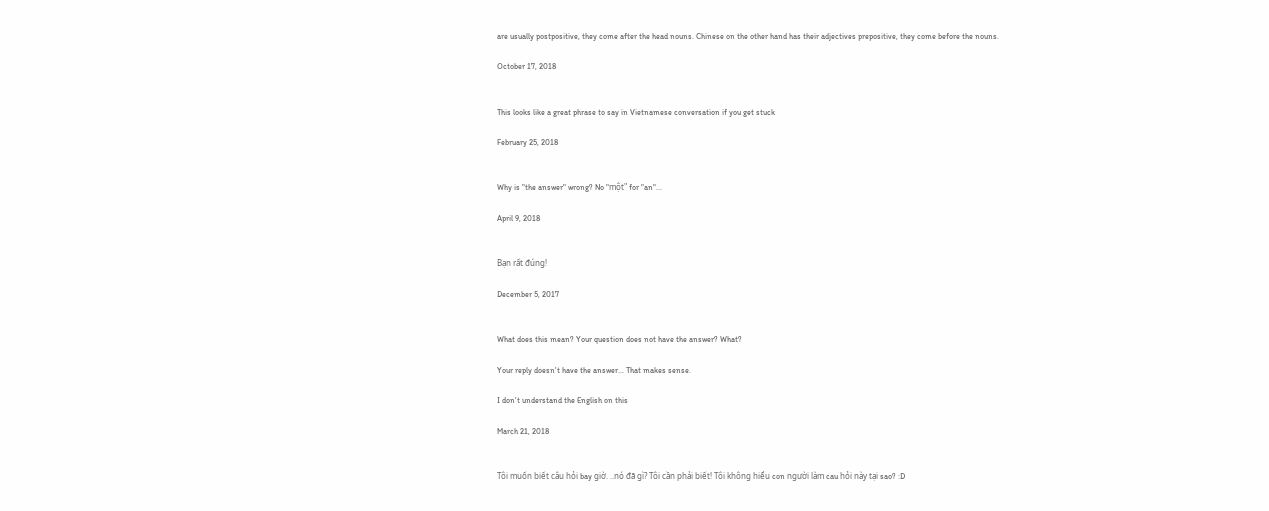are usually postpositive, they come after the head nouns. Chinese on the other hand has their adjectives prepositive, they come before the nouns.

October 17, 2018


This looks like a great phrase to say in Vietnamese conversation if you get stuck

February 25, 2018


Why is "the answer" wrong? No "một" for "an"...

April 9, 2018


Bạn rất đúng!

December 5, 2017


What does this mean? Your question does not have the answer? What?

Your reply doesn't have the answer... That makes sense.

I don't understand the English on this

March 21, 2018


Tôi muốn biết câu hỏi bay giờ. ..nó đã gì? Tôi cần phải biết! Tôi không hiểu con người làm cau hỏi này tại sao? :D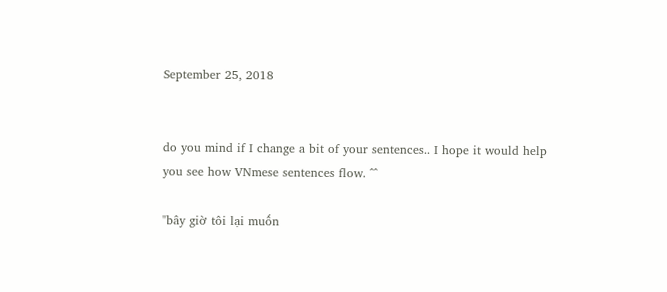September 25, 2018


do you mind if I change a bit of your sentences.. I hope it would help you see how VNmese sentences flow. ^^

"bây giờ tôi lại muốn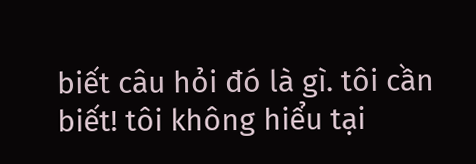biết câu hỏi đó là gì. tôi cần biết! tôi không hiểu tại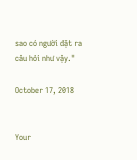sao có người đặt ra câu hỏi như vậy."

October 17, 2018


Your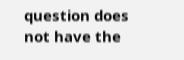question does not have the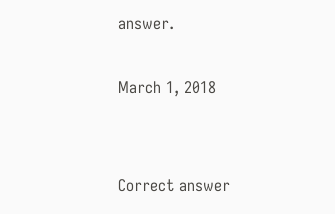answer.

March 1, 2018


Correct answer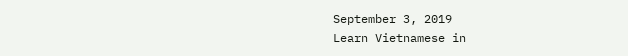September 3, 2019
Learn Vietnamese in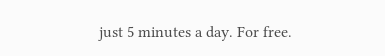just 5 minutes a day. For free.